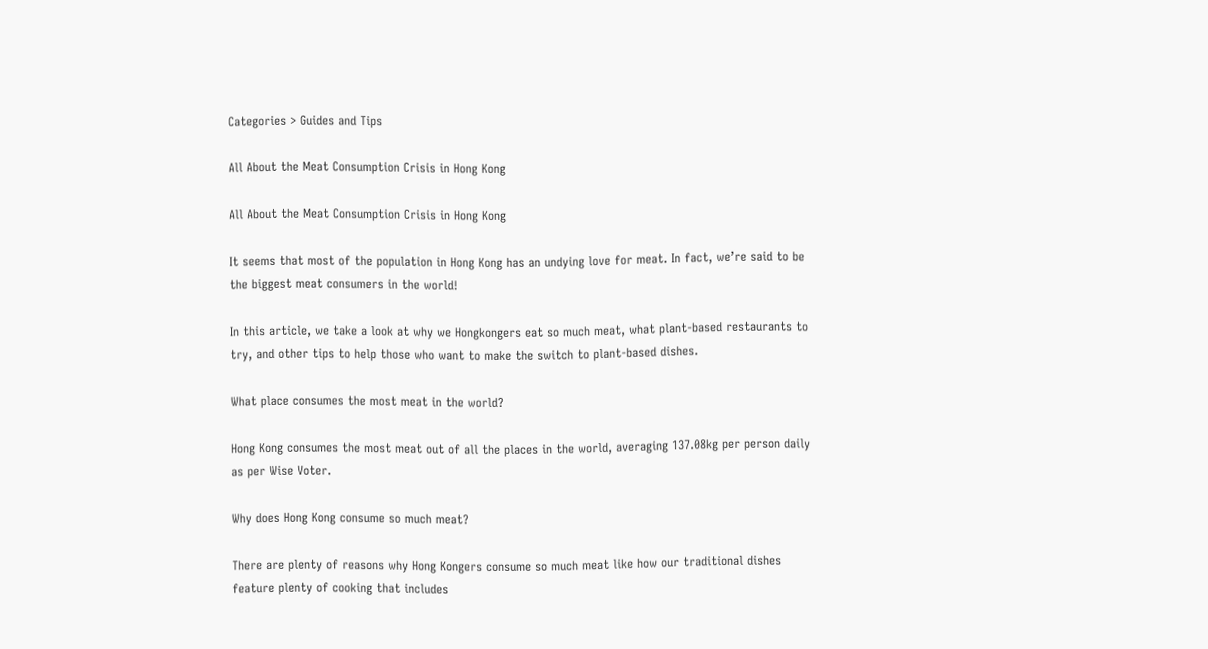Categories > Guides and Tips

All About the Meat Consumption Crisis in Hong Kong

All About the Meat Consumption Crisis in Hong Kong

It seems that most of the population in Hong Kong has an undying love for meat. In fact, we’re said to be the biggest meat consumers in the world!

In this article, we take a look at why we Hongkongers eat so much meat, what plant-based restaurants to try, and other tips to help those who want to make the switch to plant-based dishes.

What place consumes the most meat in the world?

Hong Kong consumes the most meat out of all the places in the world, averaging 137.08kg per person daily as per Wise Voter.

Why does Hong Kong consume so much meat?

There are plenty of reasons why Hong Kongers consume so much meat like how our traditional dishes feature plenty of cooking that includes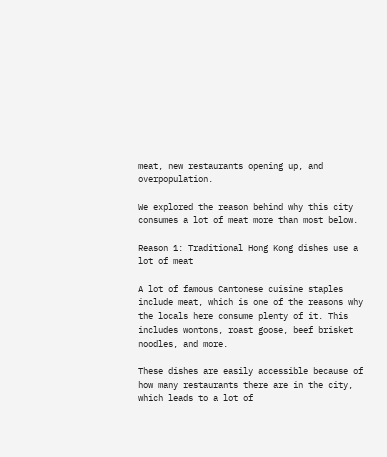meat, new restaurants opening up, and overpopulation.

We explored the reason behind why this city consumes a lot of meat more than most below.

Reason 1: Traditional Hong Kong dishes use a lot of meat

A lot of famous Cantonese cuisine staples include meat, which is one of the reasons why the locals here consume plenty of it. This includes wontons, roast goose, beef brisket noodles, and more.

These dishes are easily accessible because of how many restaurants there are in the city, which leads to a lot of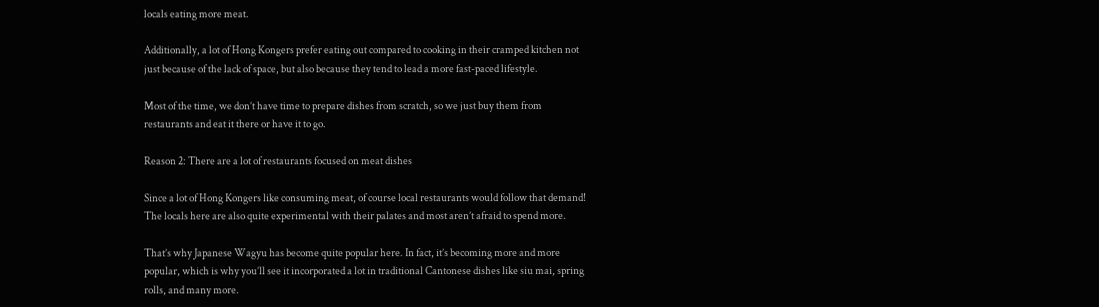locals eating more meat.

Additionally, a lot of Hong Kongers prefer eating out compared to cooking in their cramped kitchen not just because of the lack of space, but also because they tend to lead a more fast-paced lifestyle.

Most of the time, we don’t have time to prepare dishes from scratch, so we just buy them from restaurants and eat it there or have it to go.

Reason 2: There are a lot of restaurants focused on meat dishes

Since a lot of Hong Kongers like consuming meat, of course local restaurants would follow that demand! The locals here are also quite experimental with their palates and most aren’t afraid to spend more.

That’s why Japanese Wagyu has become quite popular here. In fact, it’s becoming more and more popular, which is why you’ll see it incorporated a lot in traditional Cantonese dishes like siu mai, spring rolls, and many more.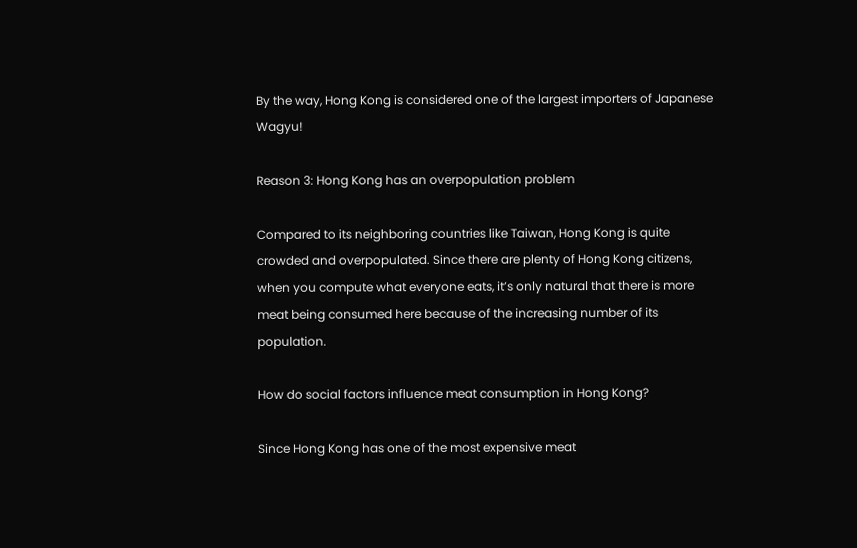By the way, Hong Kong is considered one of the largest importers of Japanese Wagyu!

Reason 3: Hong Kong has an overpopulation problem

Compared to its neighboring countries like Taiwan, Hong Kong is quite crowded and overpopulated. Since there are plenty of Hong Kong citizens, when you compute what everyone eats, it’s only natural that there is more meat being consumed here because of the increasing number of its population.

How do social factors influence meat consumption in Hong Kong?

Since Hong Kong has one of the most expensive meat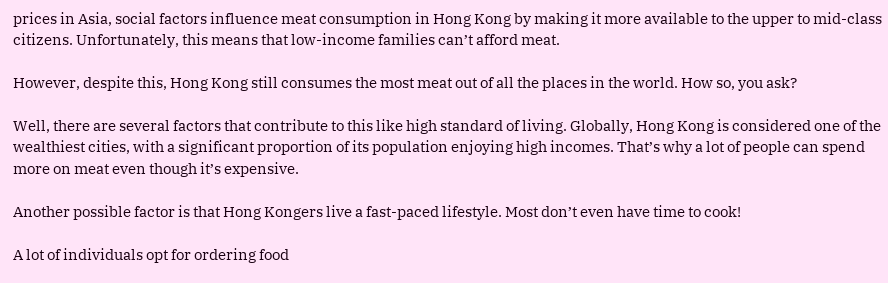prices in Asia, social factors influence meat consumption in Hong Kong by making it more available to the upper to mid-class citizens. Unfortunately, this means that low-income families can’t afford meat.

However, despite this, Hong Kong still consumes the most meat out of all the places in the world. How so, you ask?

Well, there are several factors that contribute to this like high standard of living. Globally, Hong Kong is considered one of the wealthiest cities, with a significant proportion of its population enjoying high incomes. That’s why a lot of people can spend more on meat even though it’s expensive.

Another possible factor is that Hong Kongers live a fast-paced lifestyle. Most don’t even have time to cook!

A lot of individuals opt for ordering food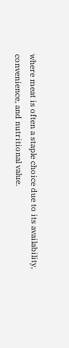where meat is often a staple choice due to its availability, convenience, and nutritional value.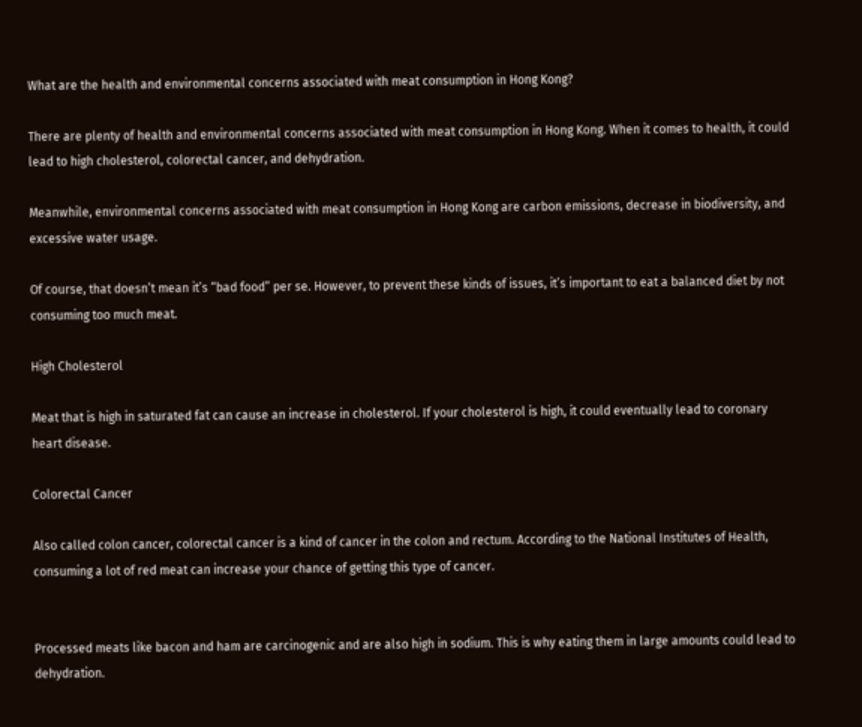What are the health and environmental concerns associated with meat consumption in Hong Kong?

There are plenty of health and environmental concerns associated with meat consumption in Hong Kong. When it comes to health, it could lead to high cholesterol, colorectal cancer, and dehydration.

Meanwhile, environmental concerns associated with meat consumption in Hong Kong are carbon emissions, decrease in biodiversity, and excessive water usage.

Of course, that doesn’t mean it’s “bad food” per se. However, to prevent these kinds of issues, it’s important to eat a balanced diet by not consuming too much meat.

High Cholesterol

Meat that is high in saturated fat can cause an increase in cholesterol. If your cholesterol is high, it could eventually lead to coronary heart disease.

Colorectal Cancer

Also called colon cancer, colorectal cancer is a kind of cancer in the colon and rectum. According to the National Institutes of Health, consuming a lot of red meat can increase your chance of getting this type of cancer.


Processed meats like bacon and ham are carcinogenic and are also high in sodium. This is why eating them in large amounts could lead to dehydration.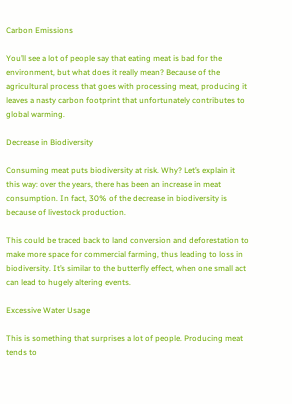Carbon Emissions

You’ll see a lot of people say that eating meat is bad for the environment, but what does it really mean? Because of the agricultural process that goes with processing meat, producing it leaves a nasty carbon footprint that unfortunately contributes to global warming.

Decrease in Biodiversity

Consuming meat puts biodiversity at risk. Why? Let’s explain it this way: over the years, there has been an increase in meat consumption. In fact, 30% of the decrease in biodiversity is because of livestock production.

This could be traced back to land conversion and deforestation to make more space for commercial farming, thus leading to loss in biodiversity. It’s similar to the butterfly effect, when one small act can lead to hugely altering events.

Excessive Water Usage

This is something that surprises a lot of people. Producing meat tends to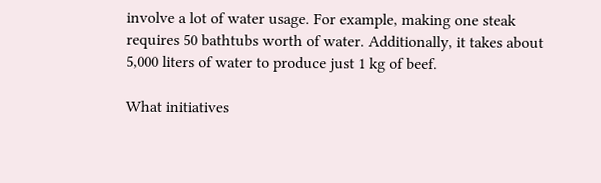involve a lot of water usage. For example, making one steak requires 50 bathtubs worth of water. Additionally, it takes about 5,000 liters of water to produce just 1 kg of beef.

What initiatives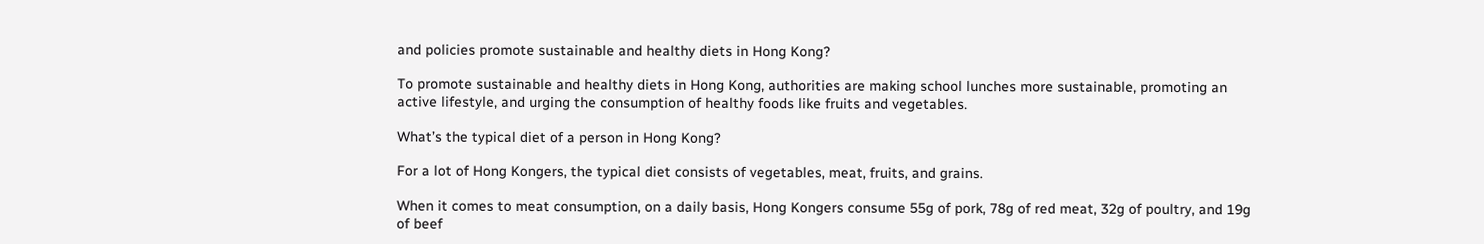and policies promote sustainable and healthy diets in Hong Kong?

To promote sustainable and healthy diets in Hong Kong, authorities are making school lunches more sustainable, promoting an active lifestyle, and urging the consumption of healthy foods like fruits and vegetables.

What’s the typical diet of a person in Hong Kong?

For a lot of Hong Kongers, the typical diet consists of vegetables, meat, fruits, and grains.

When it comes to meat consumption, on a daily basis, Hong Kongers consume 55g of pork, 78g of red meat, 32g of poultry, and 19g of beef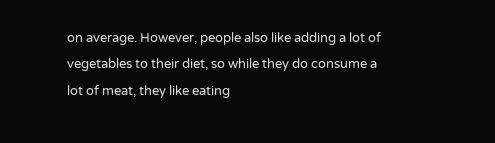on average. However, people also like adding a lot of vegetables to their diet, so while they do consume a lot of meat, they like eating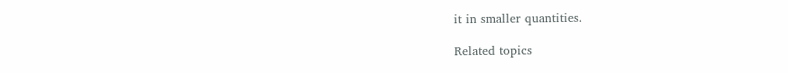it in smaller quantities.

Related topics